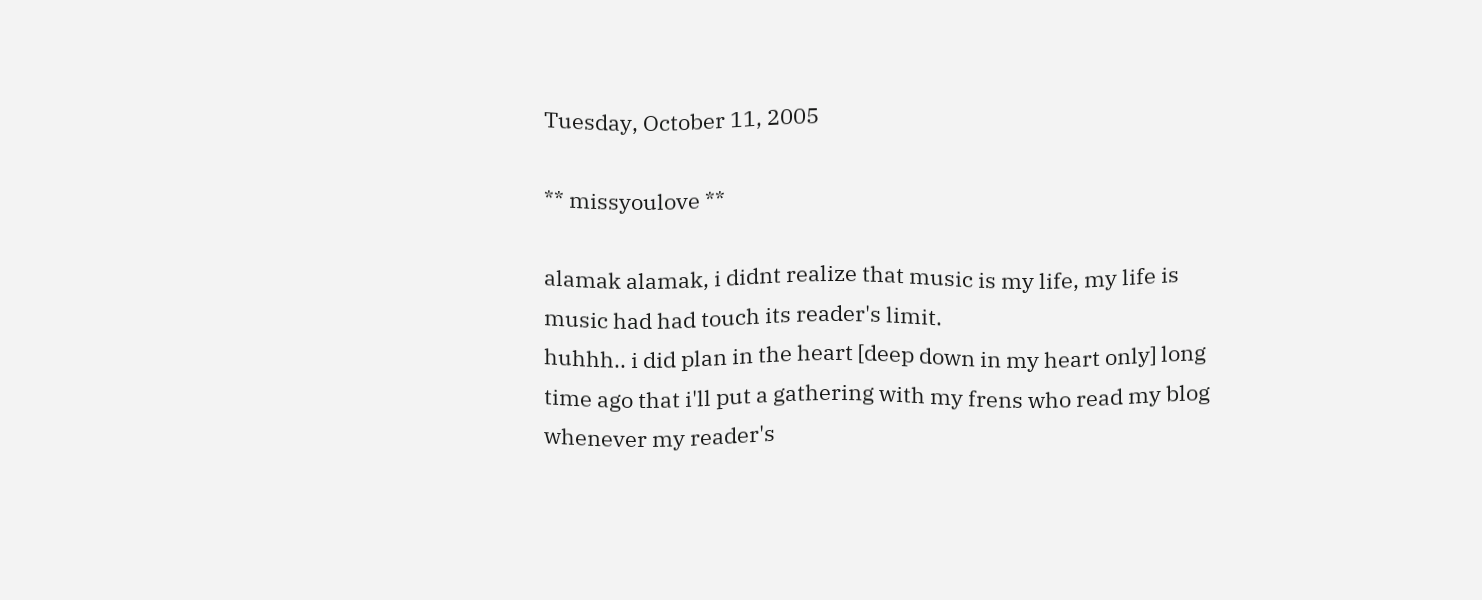Tuesday, October 11, 2005

** missyoulove **

alamak alamak, i didnt realize that music is my life, my life is music had had touch its reader's limit.
huhhh.. i did plan in the heart [deep down in my heart only] long time ago that i'll put a gathering with my frens who read my blog whenever my reader's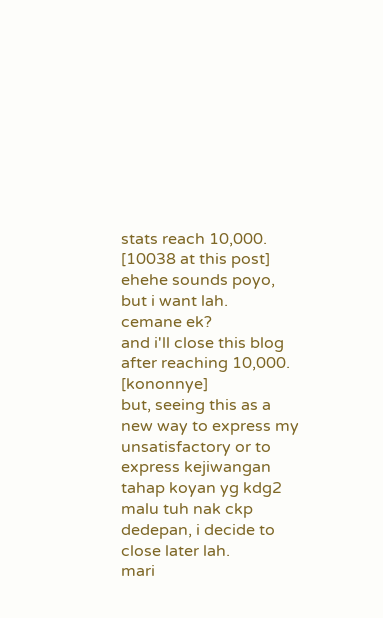stats reach 10,000. [10038 at this post]
ehehe sounds poyo, but i want lah.
cemane ek?
and i'll close this blog after reaching 10,000. [kononnye]
but, seeing this as a new way to express my unsatisfactory or to express kejiwangan tahap koyan yg kdg2 malu tuh nak ckp dedepan, i decide to close later lah.
mari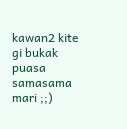kawan2 kite gi bukak puasa samasama mari ;;)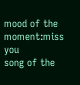mood of the moment:miss you
song of the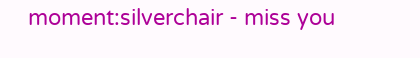moment:silverchair - miss you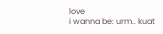love
i wanna be: urm.. kuat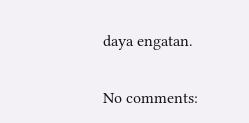daya engatan.

No comments: